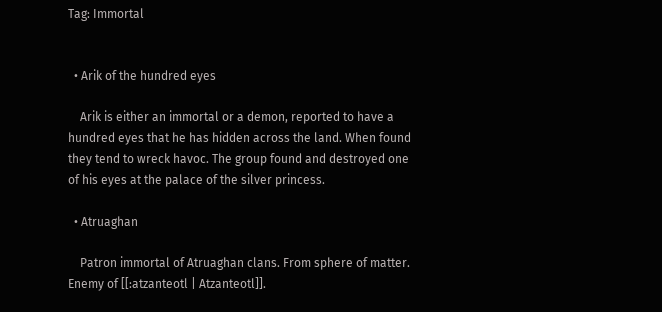Tag: Immortal


  • Arik of the hundred eyes

    Arik is either an immortal or a demon, reported to have a hundred eyes that he has hidden across the land. When found they tend to wreck havoc. The group found and destroyed one of his eyes at the palace of the silver princess.

  • Atruaghan

    Patron immortal of Atruaghan clans. From sphere of matter. Enemy of [[:atzanteotl | Atzanteotl]].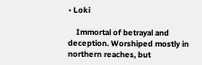• Loki

    Immortal of betrayal and deception. Worshiped mostly in northern reaches, but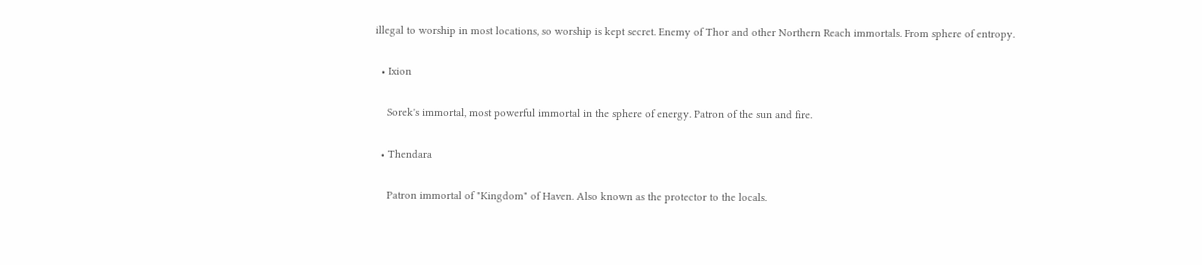illegal to worship in most locations, so worship is kept secret. Enemy of Thor and other Northern Reach immortals. From sphere of entropy.

  • Ixion

    Sorek's immortal, most powerful immortal in the sphere of energy. Patron of the sun and fire.

  • Thendara

    Patron immortal of "Kingdom" of Haven. Also known as the protector to the locals.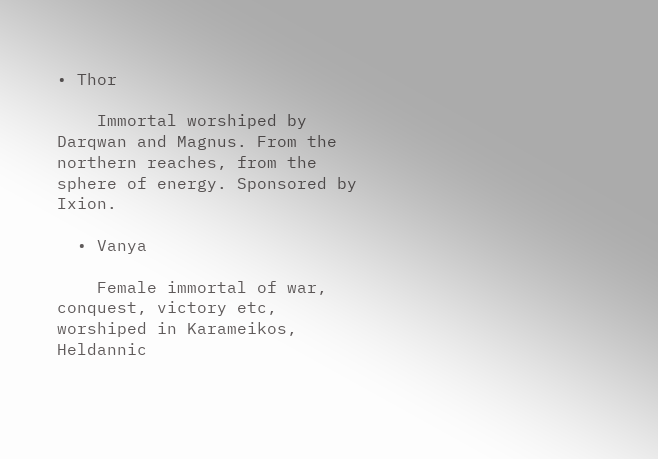• Thor

    Immortal worshiped by Darqwan and Magnus. From the northern reaches, from the sphere of energy. Sponsored by Ixion.

  • Vanya

    Female immortal of war, conquest, victory etc, worshiped in Karameikos, Heldannic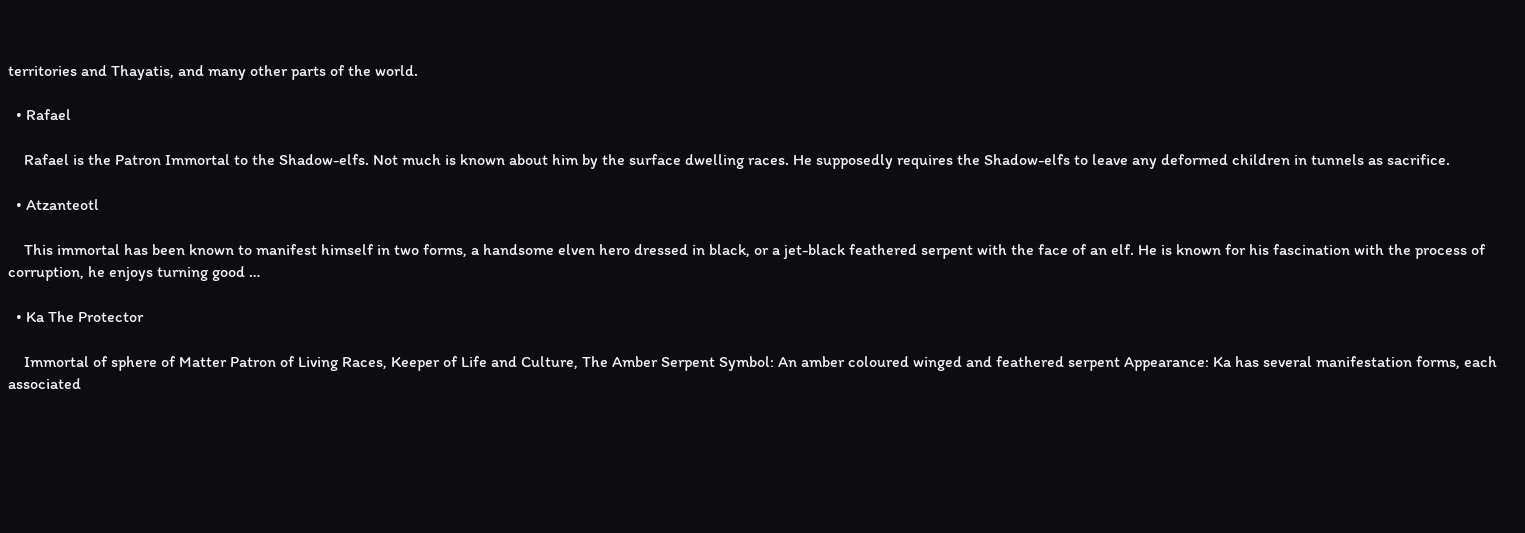territories and Thayatis, and many other parts of the world.

  • Rafael

    Rafael is the Patron Immortal to the Shadow-elfs. Not much is known about him by the surface dwelling races. He supposedly requires the Shadow-elfs to leave any deformed children in tunnels as sacrifice.

  • Atzanteotl

    This immortal has been known to manifest himself in two forms, a handsome elven hero dressed in black, or a jet-black feathered serpent with the face of an elf. He is known for his fascination with the process of corruption, he enjoys turning good …

  • Ka The Protector

    Immortal of sphere of Matter Patron of Living Races, Keeper of Life and Culture, The Amber Serpent Symbol: An amber coloured winged and feathered serpent Appearance: Ka has several manifestation forms, each associated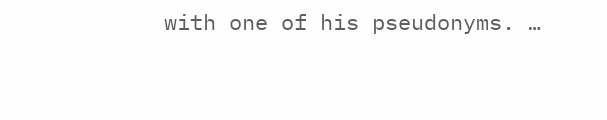with one of his pseudonyms. …